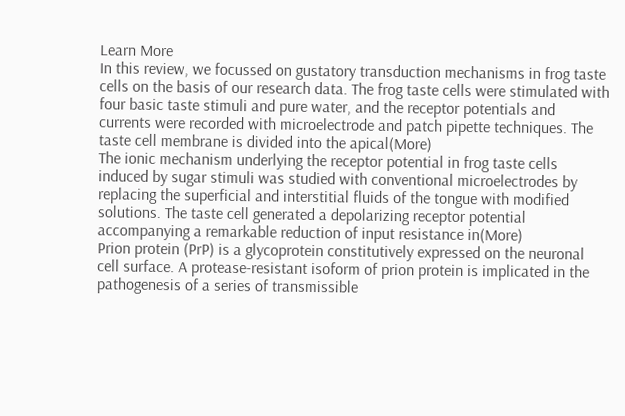Learn More
In this review, we focussed on gustatory transduction mechanisms in frog taste cells on the basis of our research data. The frog taste cells were stimulated with four basic taste stimuli and pure water, and the receptor potentials and currents were recorded with microelectrode and patch pipette techniques. The taste cell membrane is divided into the apical(More)
The ionic mechanism underlying the receptor potential in frog taste cells induced by sugar stimuli was studied with conventional microelectrodes by replacing the superficial and interstitial fluids of the tongue with modified solutions. The taste cell generated a depolarizing receptor potential accompanying a remarkable reduction of input resistance in(More)
Prion protein (PrP) is a glycoprotein constitutively expressed on the neuronal cell surface. A protease-resistant isoform of prion protein is implicated in the pathogenesis of a series of transmissible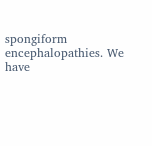spongiform encephalopathies. We have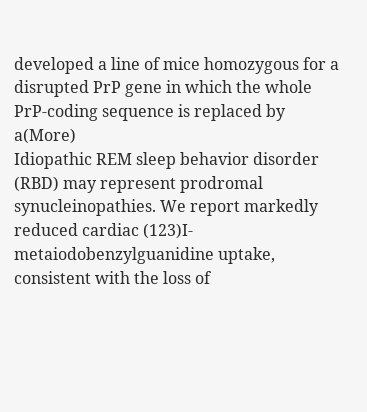developed a line of mice homozygous for a disrupted PrP gene in which the whole PrP-coding sequence is replaced by a(More)
Idiopathic REM sleep behavior disorder (RBD) may represent prodromal synucleinopathies. We report markedly reduced cardiac (123)I-metaiodobenzylguanidine uptake, consistent with the loss of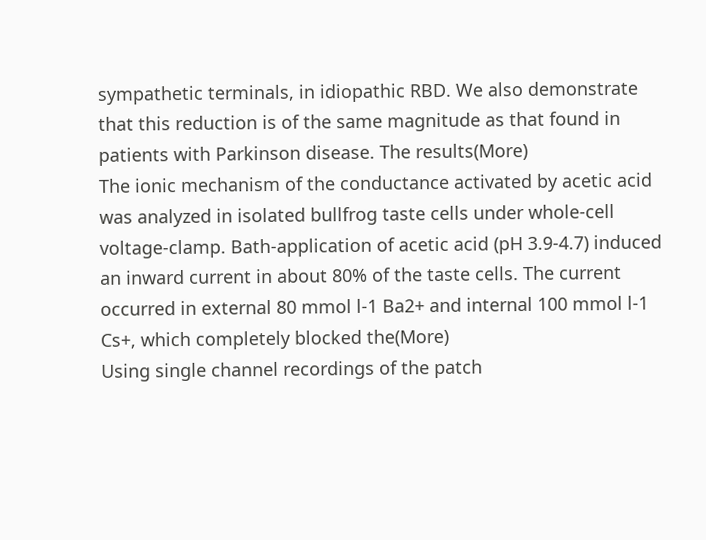sympathetic terminals, in idiopathic RBD. We also demonstrate that this reduction is of the same magnitude as that found in patients with Parkinson disease. The results(More)
The ionic mechanism of the conductance activated by acetic acid was analyzed in isolated bullfrog taste cells under whole-cell voltage-clamp. Bath-application of acetic acid (pH 3.9-4.7) induced an inward current in about 80% of the taste cells. The current occurred in external 80 mmol l-1 Ba2+ and internal 100 mmol l-1 Cs+, which completely blocked the(More)
Using single channel recordings of the patch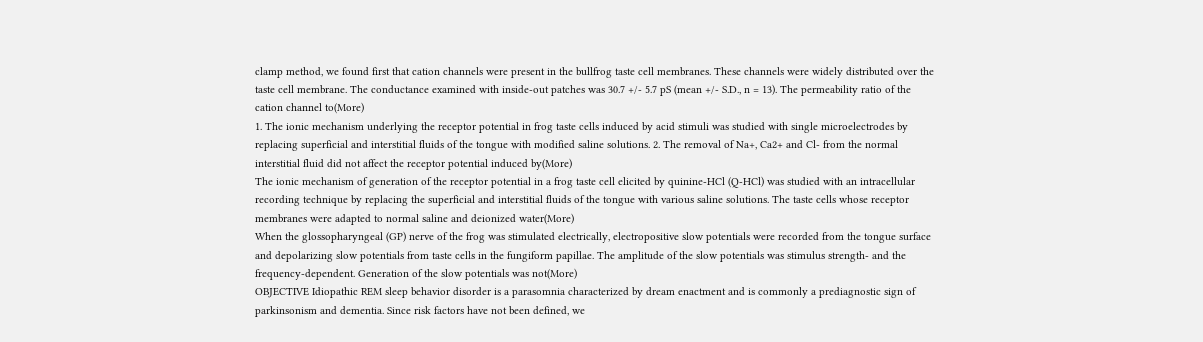clamp method, we found first that cation channels were present in the bullfrog taste cell membranes. These channels were widely distributed over the taste cell membrane. The conductance examined with inside-out patches was 30.7 +/- 5.7 pS (mean +/- S.D., n = 13). The permeability ratio of the cation channel to(More)
1. The ionic mechanism underlying the receptor potential in frog taste cells induced by acid stimuli was studied with single microelectrodes by replacing superficial and interstitial fluids of the tongue with modified saline solutions. 2. The removal of Na+, Ca2+ and Cl- from the normal interstitial fluid did not affect the receptor potential induced by(More)
The ionic mechanism of generation of the receptor potential in a frog taste cell elicited by quinine-HCl (Q-HCl) was studied with an intracellular recording technique by replacing the superficial and interstitial fluids of the tongue with various saline solutions. The taste cells whose receptor membranes were adapted to normal saline and deionized water(More)
When the glossopharyngeal (GP) nerve of the frog was stimulated electrically, electropositive slow potentials were recorded from the tongue surface and depolarizing slow potentials from taste cells in the fungiform papillae. The amplitude of the slow potentials was stimulus strength- and the frequency-dependent. Generation of the slow potentials was not(More)
OBJECTIVE Idiopathic REM sleep behavior disorder is a parasomnia characterized by dream enactment and is commonly a prediagnostic sign of parkinsonism and dementia. Since risk factors have not been defined, we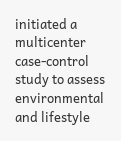initiated a multicenter case-control study to assess environmental and lifestyle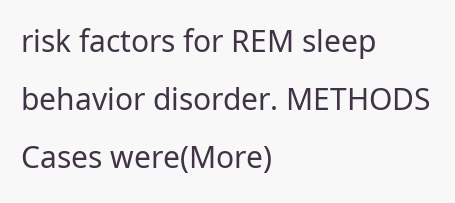risk factors for REM sleep behavior disorder. METHODS Cases were(More)